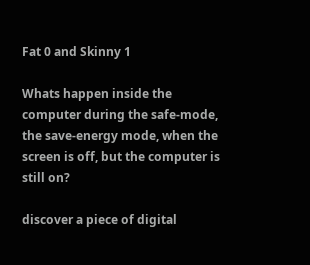Fat 0 and Skinny 1

Whats happen inside the computer during the safe-mode, the save-energy mode, when the screen is off, but the computer is still on?

discover a piece of digital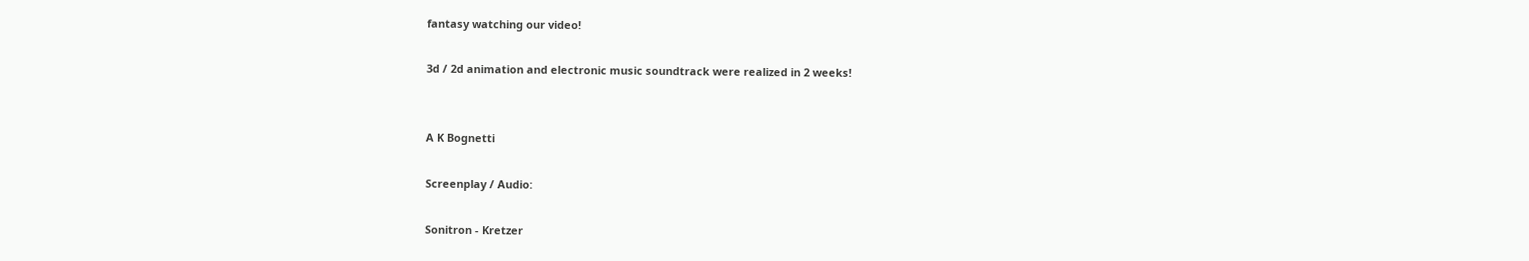fantasy watching our video!

3d / 2d animation and electronic music soundtrack were realized in 2 weeks!


A K Bognetti

Screenplay / Audio:

Sonitron - Kretzer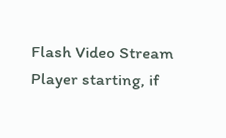Flash Video Stream Player starting, if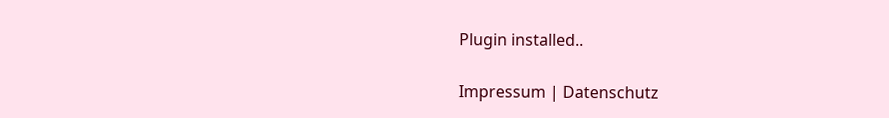Plugin installed..

Impressum | Datenschutz